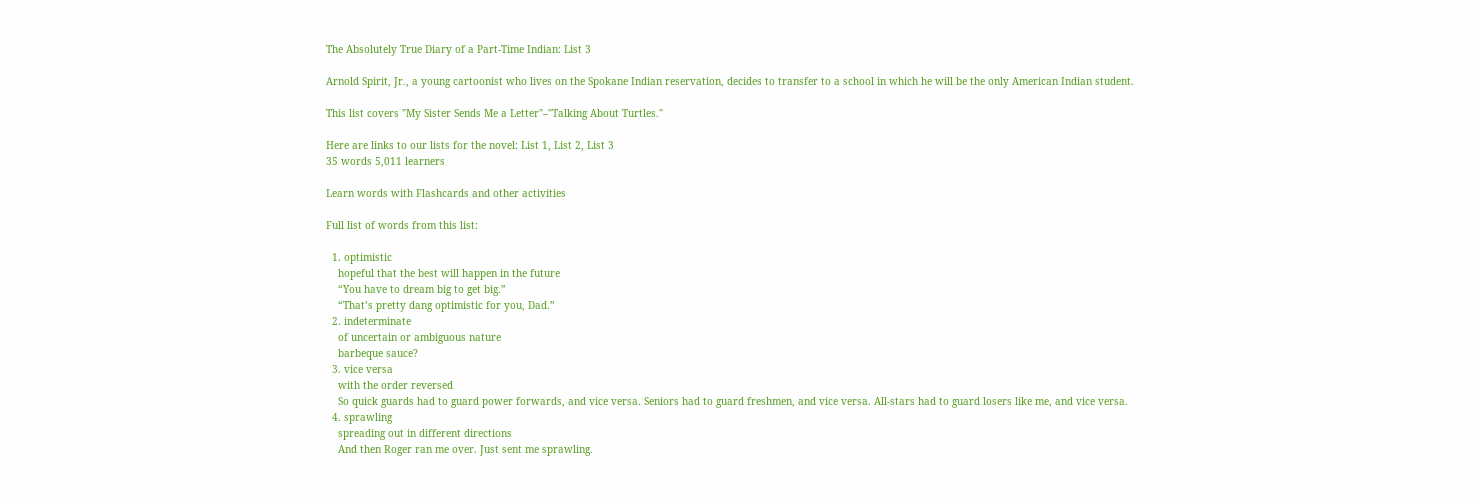The Absolutely True Diary of a Part-Time Indian: List 3

Arnold Spirit, Jr., a young cartoonist who lives on the Spokane Indian reservation, decides to transfer to a school in which he will be the only American Indian student.

This list covers "My Sister Sends Me a Letter"–"Talking About Turtles."

Here are links to our lists for the novel: List 1, List 2, List 3
35 words 5,011 learners

Learn words with Flashcards and other activities

Full list of words from this list:

  1. optimistic
    hopeful that the best will happen in the future
    “You have to dream big to get big.”
    “That’s pretty dang optimistic for you, Dad.”
  2. indeterminate
    of uncertain or ambiguous nature
    barbeque sauce?
  3. vice versa
    with the order reversed
    So quick guards had to guard power forwards, and vice versa. Seniors had to guard freshmen, and vice versa. All-stars had to guard losers like me, and vice versa.
  4. sprawling
    spreading out in different directions
    And then Roger ran me over. Just sent me sprawling.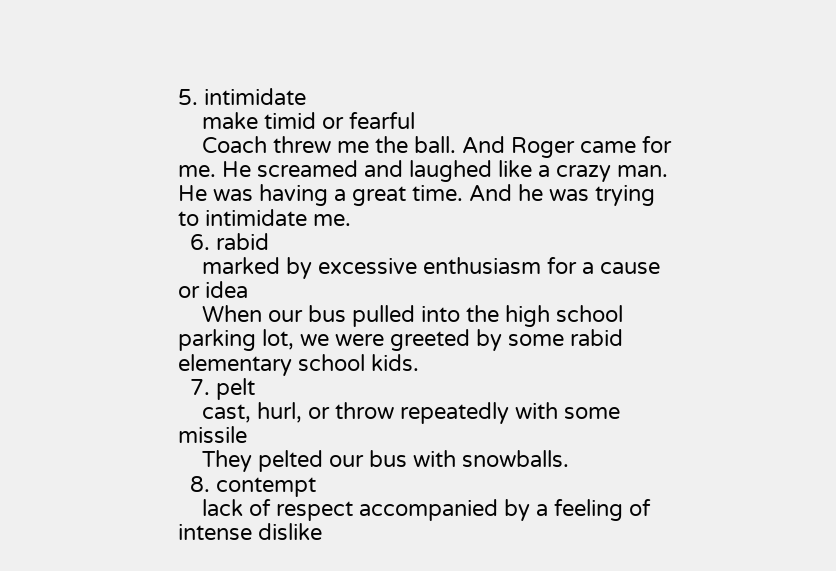5. intimidate
    make timid or fearful
    Coach threw me the ball. And Roger came for me. He screamed and laughed like a crazy man. He was having a great time. And he was trying to intimidate me.
  6. rabid
    marked by excessive enthusiasm for a cause or idea
    When our bus pulled into the high school parking lot, we were greeted by some rabid elementary school kids.
  7. pelt
    cast, hurl, or throw repeatedly with some missile
    They pelted our bus with snowballs.
  8. contempt
    lack of respect accompanied by a feeling of intense dislike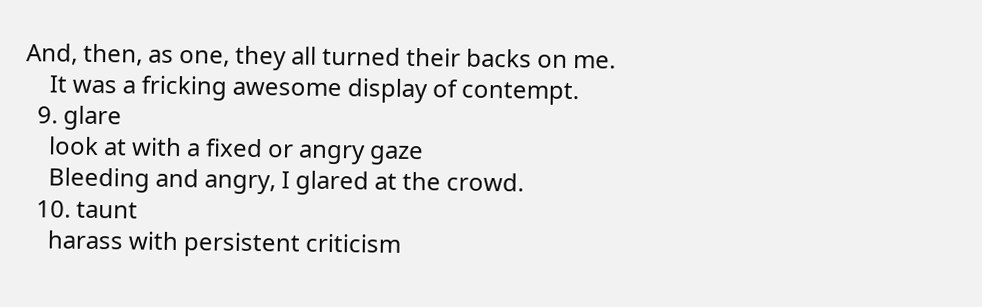And, then, as one, they all turned their backs on me.
    It was a fricking awesome display of contempt.
  9. glare
    look at with a fixed or angry gaze
    Bleeding and angry, I glared at the crowd.
  10. taunt
    harass with persistent criticism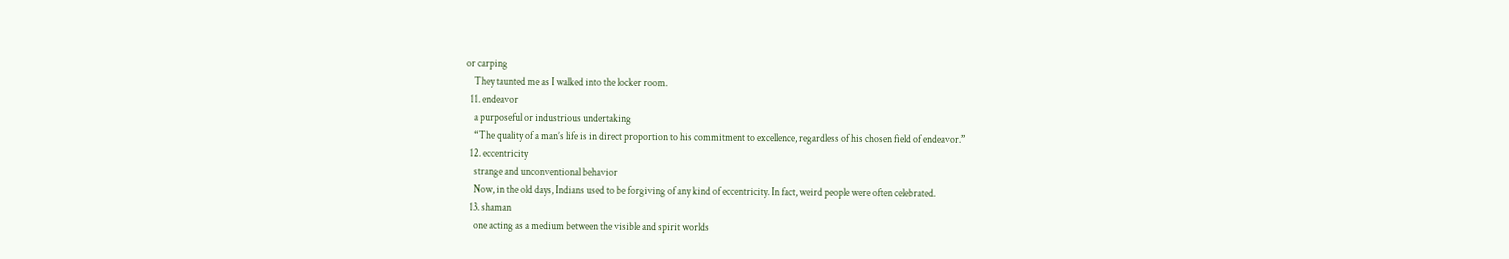or carping
    They taunted me as I walked into the locker room.
  11. endeavor
    a purposeful or industrious undertaking
    “The quality of a man’s life is in direct proportion to his commitment to excellence, regardless of his chosen field of endeavor.”
  12. eccentricity
    strange and unconventional behavior
    Now, in the old days, Indians used to be forgiving of any kind of eccentricity. In fact, weird people were often celebrated.
  13. shaman
    one acting as a medium between the visible and spirit worlds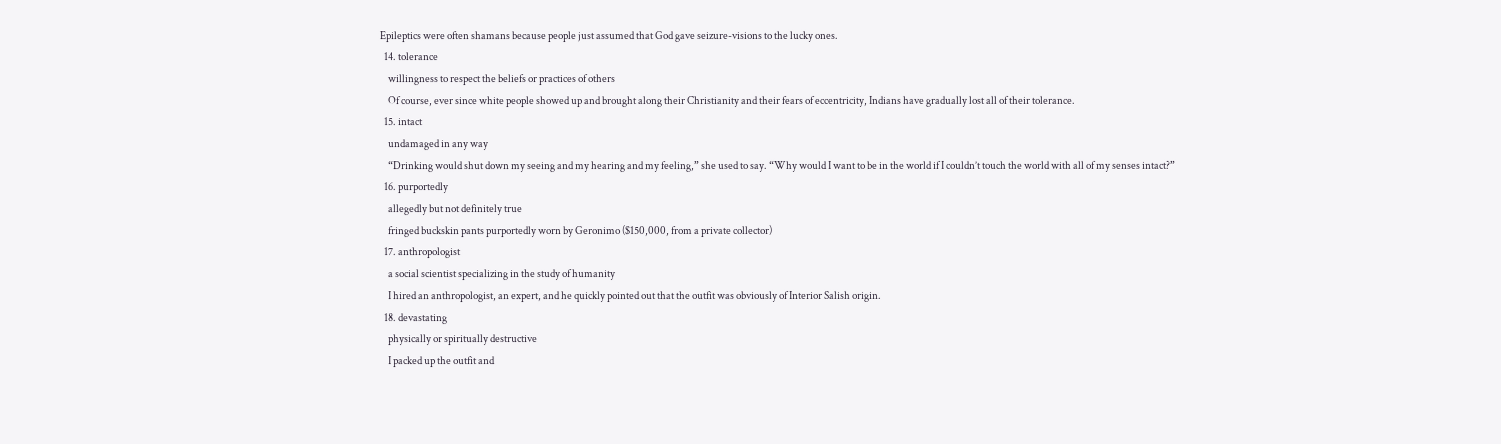Epileptics were often shamans because people just assumed that God gave seizure-visions to the lucky ones.
  14. tolerance
    willingness to respect the beliefs or practices of others
    Of course, ever since white people showed up and brought along their Christianity and their fears of eccentricity, Indians have gradually lost all of their tolerance.
  15. intact
    undamaged in any way
    “Drinking would shut down my seeing and my hearing and my feeling,” she used to say. “Why would I want to be in the world if I couldn’t touch the world with all of my senses intact?”
  16. purportedly
    allegedly but not definitely true
    fringed buckskin pants purportedly worn by Geronimo ($150,000, from a private collector)
  17. anthropologist
    a social scientist specializing in the study of humanity
    I hired an anthropologist, an expert, and he quickly pointed out that the outfit was obviously of Interior Salish origin.
  18. devastating
    physically or spiritually destructive
    I packed up the outfit and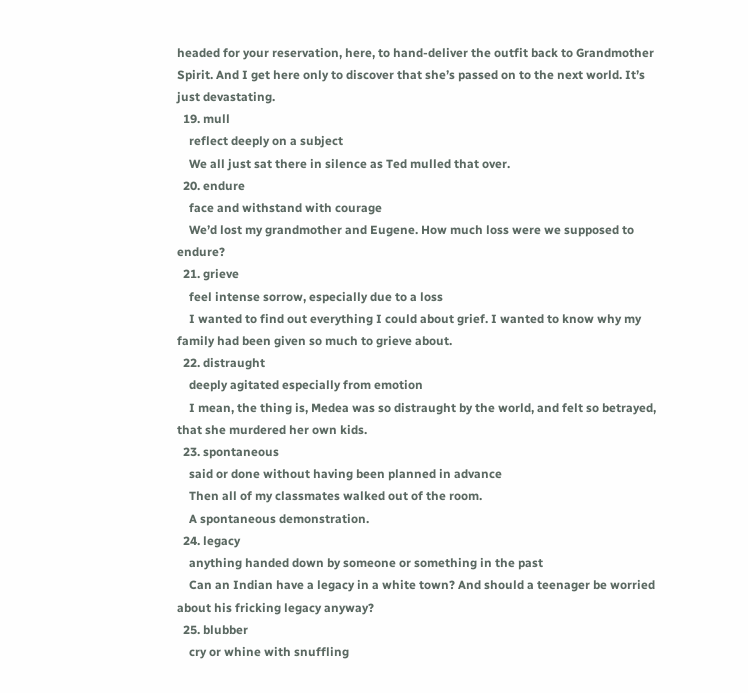headed for your reservation, here, to hand-deliver the outfit back to Grandmother Spirit. And I get here only to discover that she’s passed on to the next world. It’s just devastating.
  19. mull
    reflect deeply on a subject
    We all just sat there in silence as Ted mulled that over.
  20. endure
    face and withstand with courage
    We’d lost my grandmother and Eugene. How much loss were we supposed to endure?
  21. grieve
    feel intense sorrow, especially due to a loss
    I wanted to find out everything I could about grief. I wanted to know why my family had been given so much to grieve about.
  22. distraught
    deeply agitated especially from emotion
    I mean, the thing is, Medea was so distraught by the world, and felt so betrayed, that she murdered her own kids.
  23. spontaneous
    said or done without having been planned in advance
    Then all of my classmates walked out of the room.
    A spontaneous demonstration.
  24. legacy
    anything handed down by someone or something in the past
    Can an Indian have a legacy in a white town? And should a teenager be worried about his fricking legacy anyway?
  25. blubber
    cry or whine with snuffling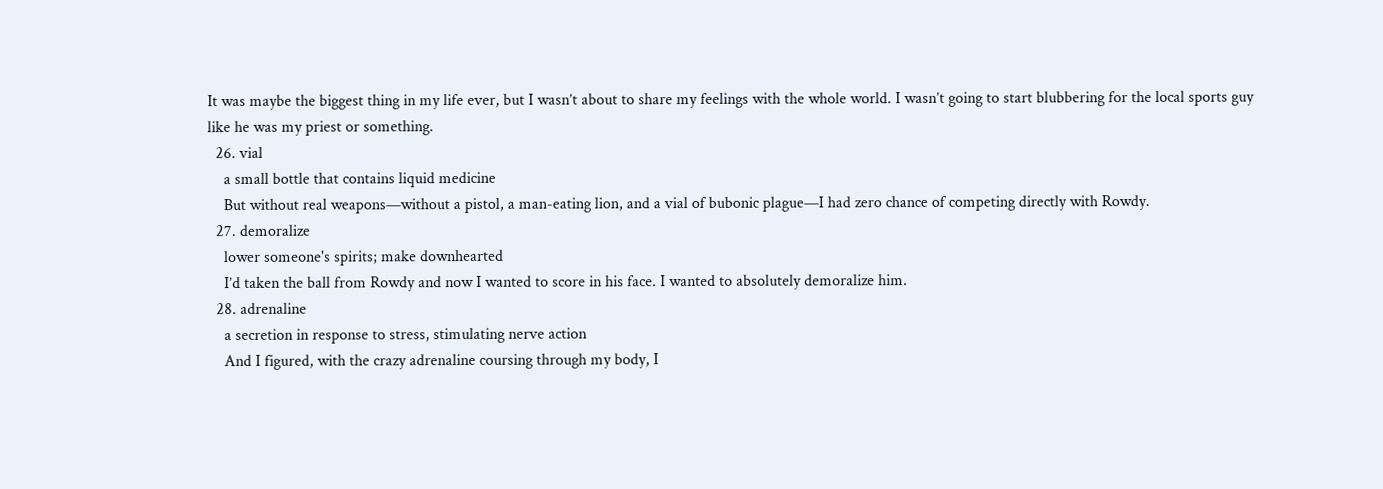It was maybe the biggest thing in my life ever, but I wasn’t about to share my feelings with the whole world. I wasn’t going to start blubbering for the local sports guy like he was my priest or something.
  26. vial
    a small bottle that contains liquid medicine
    But without real weapons—without a pistol, a man-eating lion, and a vial of bubonic plague—I had zero chance of competing directly with Rowdy.
  27. demoralize
    lower someone's spirits; make downhearted
    I’d taken the ball from Rowdy and now I wanted to score in his face. I wanted to absolutely demoralize him.
  28. adrenaline
    a secretion in response to stress, stimulating nerve action
    And I figured, with the crazy adrenaline coursing through my body, I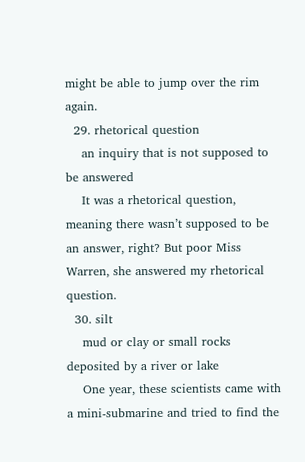might be able to jump over the rim again.
  29. rhetorical question
    an inquiry that is not supposed to be answered
    It was a rhetorical question, meaning there wasn’t supposed to be an answer, right? But poor Miss Warren, she answered my rhetorical question.
  30. silt
    mud or clay or small rocks deposited by a river or lake
    One year, these scientists came with a mini-submarine and tried to find the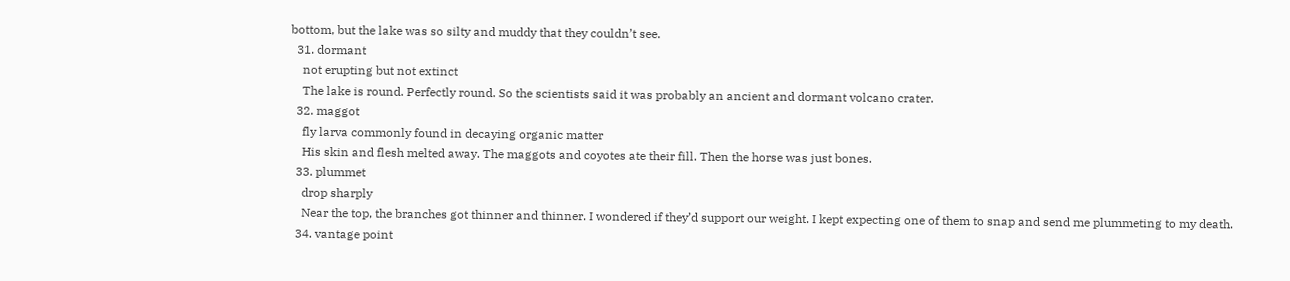bottom, but the lake was so silty and muddy that they couldn’t see.
  31. dormant
    not erupting but not extinct
    The lake is round. Perfectly round. So the scientists said it was probably an ancient and dormant volcano crater.
  32. maggot
    fly larva commonly found in decaying organic matter
    His skin and flesh melted away. The maggots and coyotes ate their fill. Then the horse was just bones.
  33. plummet
    drop sharply
    Near the top, the branches got thinner and thinner. I wondered if they’d support our weight. I kept expecting one of them to snap and send me plummeting to my death.
  34. vantage point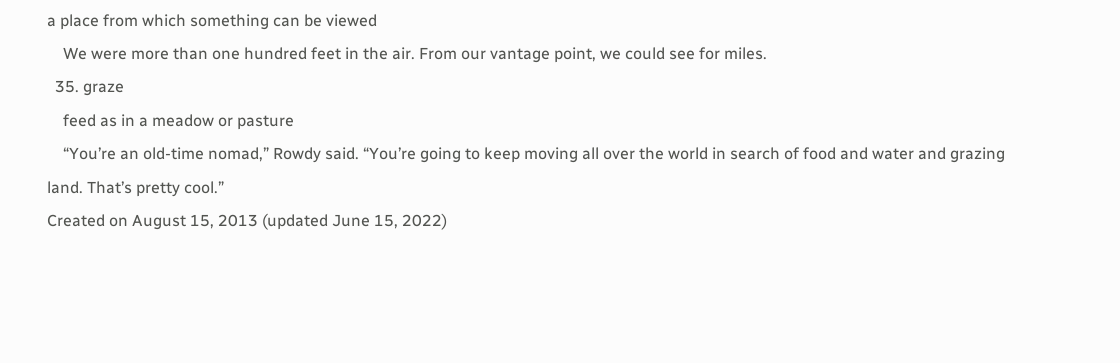a place from which something can be viewed
    We were more than one hundred feet in the air. From our vantage point, we could see for miles.
  35. graze
    feed as in a meadow or pasture
    “You’re an old-time nomad,” Rowdy said. “You’re going to keep moving all over the world in search of food and water and grazing land. That’s pretty cool.”
Created on August 15, 2013 (updated June 15, 2022)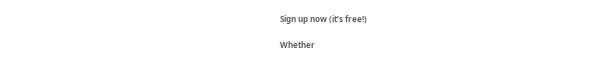Sign up now (it’s free!)

Whether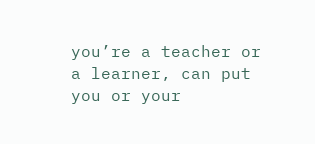you’re a teacher or a learner, can put you or your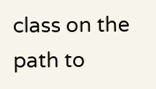class on the path to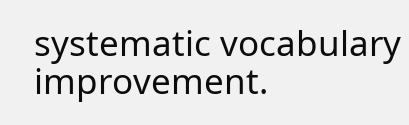systematic vocabulary improvement.